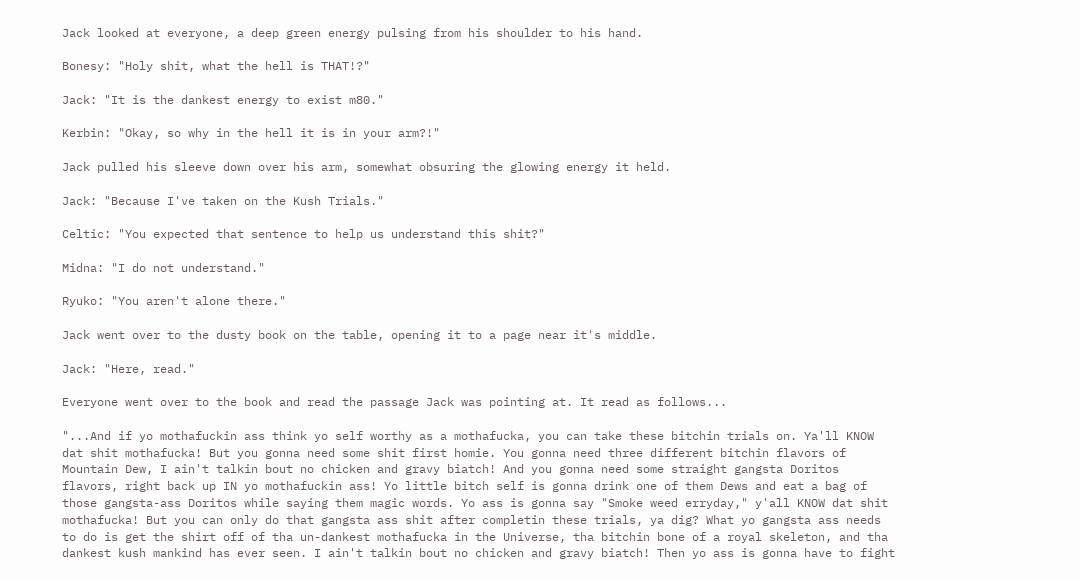Jack looked at everyone, a deep green energy pulsing from his shoulder to his hand.

Bonesy: "Holy shit, what the hell is THAT!?"

Jack: "It is the dankest energy to exist m80."

Kerbin: "Okay, so why in the hell it is in your arm?!"

Jack pulled his sleeve down over his arm, somewhat obsuring the glowing energy it held.

Jack: "Because I've taken on the Kush Trials."

Celtic: "You expected that sentence to help us understand this shit?"

Midna: "I do not understand."

Ryuko: "You aren't alone there."

Jack went over to the dusty book on the table, opening it to a page near it's middle.

Jack: "Here, read."

Everyone went over to the book and read the passage Jack was pointing at. It read as follows...

"...And if yo mothafuckin ass think yo self worthy as a mothafucka, you can take these bitchin trials on. Ya'll KNOW dat shit mothafucka! But you gonna need some shit first homie. You gonna need three different bitchin flavors of Mountain Dew, I ain't talkin bout no chicken and gravy biatch! And you gonna need some straight gangsta Doritos flavors, right back up IN yo mothafuckin ass! Yo little bitch self is gonna drink one of them Dews and eat a bag of those gangsta-ass Doritos while saying them magic words. Yo ass is gonna say "Smoke weed erryday," y'all KNOW dat shit mothafucka! But you can only do that gangsta ass shit after completin these trials, ya dig? What yo gangsta ass needs to do is get the shirt off of tha un-dankest mothafucka in the Universe, tha bitchin bone of a royal skeleton, and tha dankest kush mankind has ever seen. I ain't talkin bout no chicken and gravy biatch! Then yo ass is gonna have to fight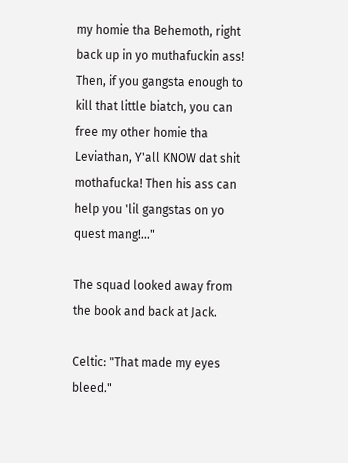my homie tha Behemoth, right back up in yo muthafuckin ass! Then, if you gangsta enough to kill that little biatch, you can free my other homie tha Leviathan, Y'all KNOW dat shit mothafucka! Then his ass can help you 'lil gangstas on yo quest mang!..."

The squad looked away from the book and back at Jack.

Celtic: "That made my eyes bleed."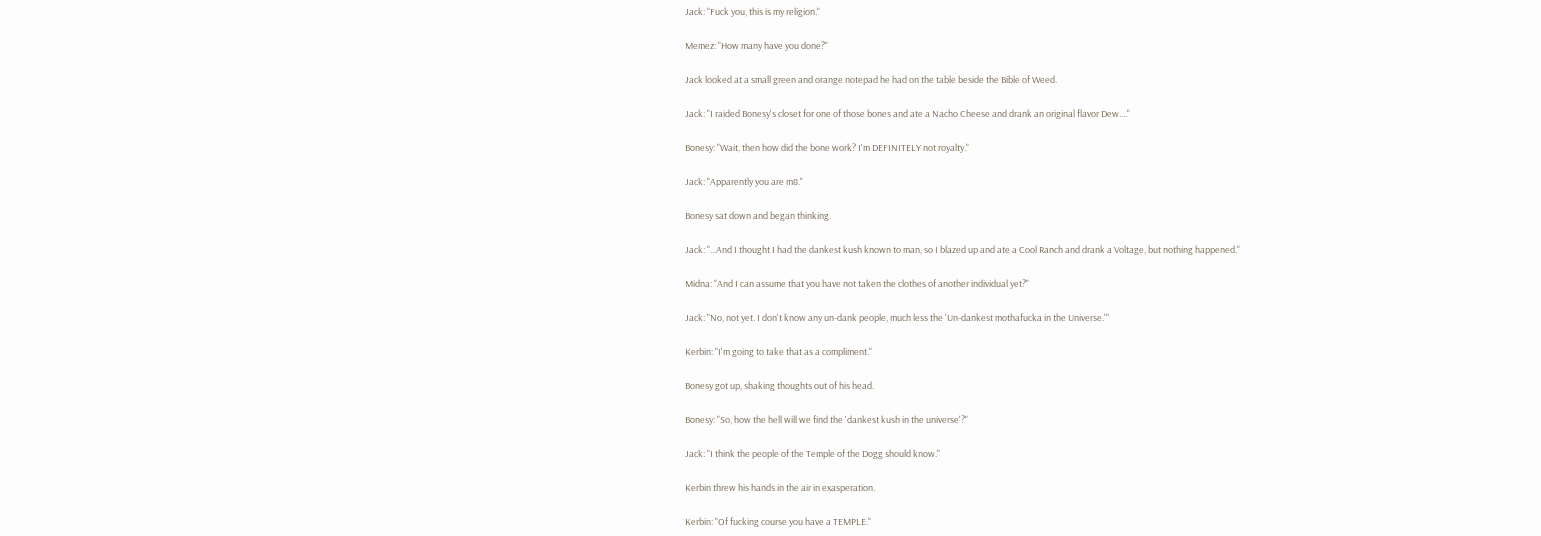Jack: "Fuck you, this is my religion."

Memez: "How many have you done?"

Jack looked at a small green and orange notepad he had on the table beside the Bible of Weed.

Jack: "I raided Bonesy's closet for one of those bones and ate a Nacho Cheese and drank an original flavor Dew...."

Bonesy: "Wait, then how did the bone work? I'm DEFINITELY not royalty."

Jack: "Apparently you are m8."

Bonesy sat down and began thinking.

Jack: "...And I thought I had the dankest kush known to man, so I blazed up and ate a Cool Ranch and drank a Voltage, but nothing happened."

Midna: "And I can assume that you have not taken the clothes of another individual yet?"

Jack: "No, not yet. I don't know any un-dank people, much less the 'Un-dankest mothafucka in the Universe.'"

Kerbin: "I'm going to take that as a compliment."

Bonesy got up, shaking thoughts out of his head.

Bonesy: "So, how the hell will we find the 'dankest kush in the universe'?"

Jack: "I think the people of the Temple of the Dogg should know."

Kerbin threw his hands in the air in exasperation.

Kerbin: "Of fucking course you have a TEMPLE."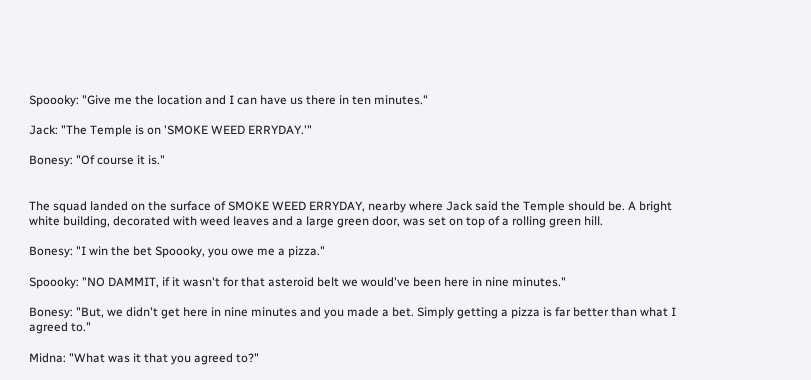Spoooky: "Give me the location and I can have us there in ten minutes."

Jack: "The Temple is on 'SMOKE WEED ERRYDAY.'"

Bonesy: "Of course it is."


The squad landed on the surface of SMOKE WEED ERRYDAY, nearby where Jack said the Temple should be. A bright white building, decorated with weed leaves and a large green door, was set on top of a rolling green hill.

Bonesy: "I win the bet Spoooky, you owe me a pizza."

Spoooky: "NO DAMMIT, if it wasn't for that asteroid belt we would've been here in nine minutes."

Bonesy: "But, we didn't get here in nine minutes and you made a bet. Simply getting a pizza is far better than what I agreed to."

Midna: "What was it that you agreed to?"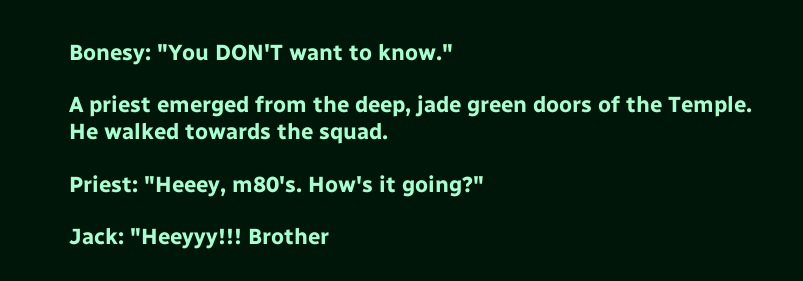Bonesy: "You DON'T want to know."

A priest emerged from the deep, jade green doors of the Temple. He walked towards the squad.

Priest: "Heeey, m80's. How's it going?"

Jack: "Heeyyy!!! Brother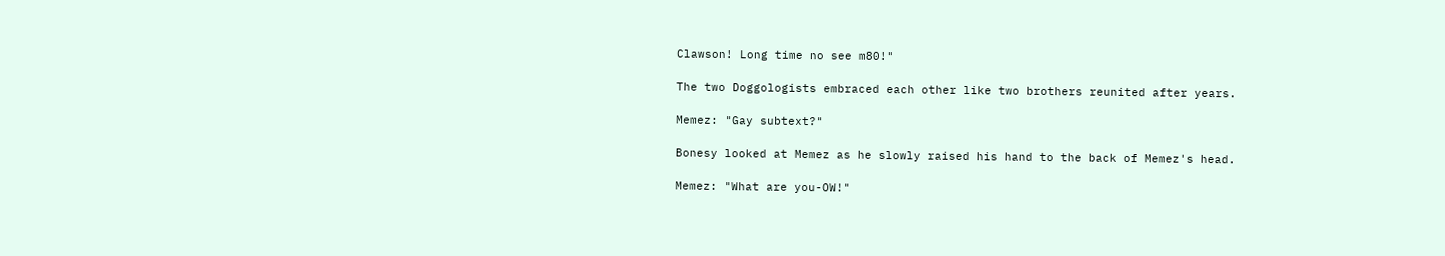Clawson! Long time no see m80!"

The two Doggologists embraced each other like two brothers reunited after years.

Memez: "Gay subtext?"

Bonesy looked at Memez as he slowly raised his hand to the back of Memez's head.

Memez: "What are you-OW!"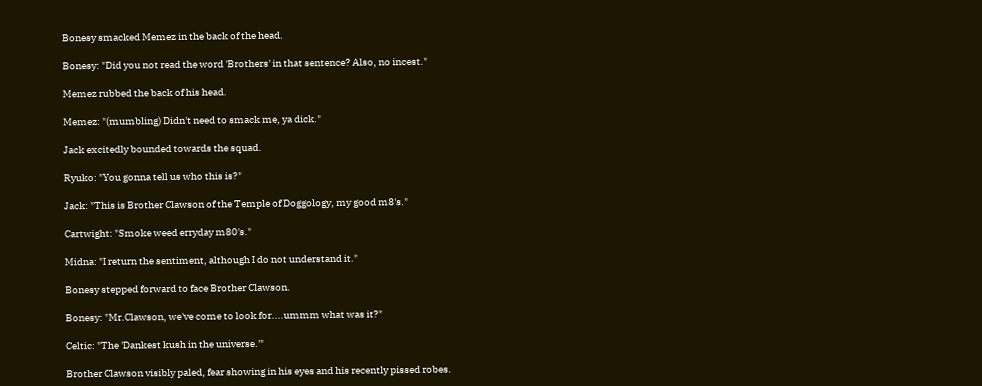Bonesy smacked Memez in the back of the head.

Bonesy: "Did you not read the word 'Brothers' in that sentence? Also, no incest."

Memez rubbed the back of his head.

Memez: "(mumbling) Didn't need to smack me, ya dick."

Jack excitedly bounded towards the squad.

Ryuko: "You gonna tell us who this is?"

Jack: "This is Brother Clawson of the Temple of Doggology, my good m8's."

Cartwight: "Smoke weed erryday m80's."

Midna: "I return the sentiment, although I do not understand it."

Bonesy stepped forward to face Brother Clawson.

Bonesy: "Mr.Clawson, we've come to look for....ummm what was it?"

Celtic: "The 'Dankest kush in the universe.'"

Brother Clawson visibly paled, fear showing in his eyes and his recently pissed robes.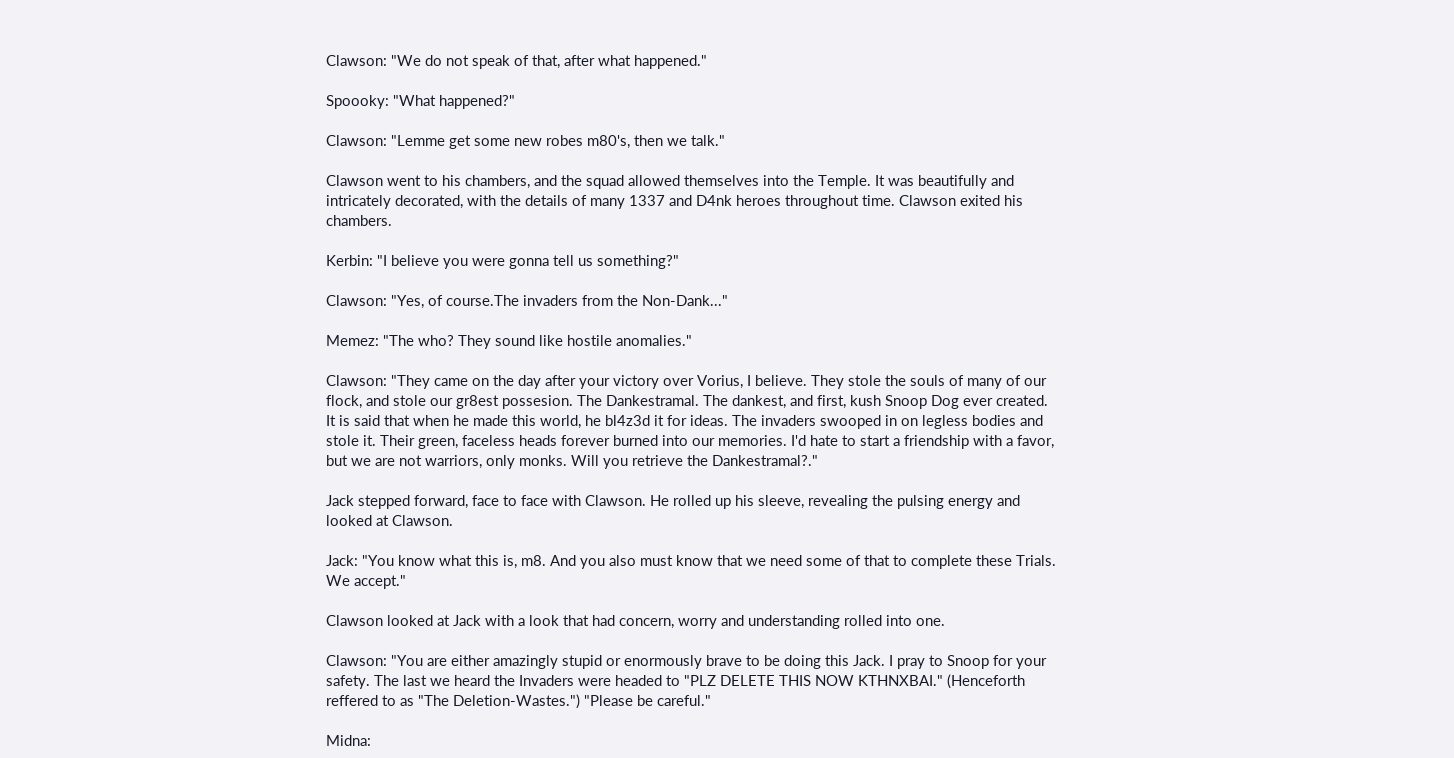Clawson: "We do not speak of that, after what happened."

Spoooky: "What happened?"

Clawson: "Lemme get some new robes m80's, then we talk."

Clawson went to his chambers, and the squad allowed themselves into the Temple. It was beautifully and intricately decorated, with the details of many 1337 and D4nk heroes throughout time. Clawson exited his chambers.

Kerbin: "I believe you were gonna tell us something?"

Clawson: "Yes, of course.The invaders from the Non-Dank..."

Memez: "The who? They sound like hostile anomalies."

Clawson: "They came on the day after your victory over Vorius, I believe. They stole the souls of many of our flock, and stole our gr8est possesion. The Dankestramal. The dankest, and first, kush Snoop Dog ever created. It is said that when he made this world, he bl4z3d it for ideas. The invaders swooped in on legless bodies and stole it. Their green, faceless heads forever burned into our memories. I'd hate to start a friendship with a favor, but we are not warriors, only monks. Will you retrieve the Dankestramal?."

Jack stepped forward, face to face with Clawson. He rolled up his sleeve, revealing the pulsing energy and looked at Clawson.

Jack: "You know what this is, m8. And you also must know that we need some of that to complete these Trials. We accept."

Clawson looked at Jack with a look that had concern, worry and understanding rolled into one.

Clawson: "You are either amazingly stupid or enormously brave to be doing this Jack. I pray to Snoop for your safety. The last we heard the Invaders were headed to "PLZ DELETE THIS NOW KTHNXBAI." (Henceforth reffered to as "The Deletion-Wastes.") "Please be careful."

Midna: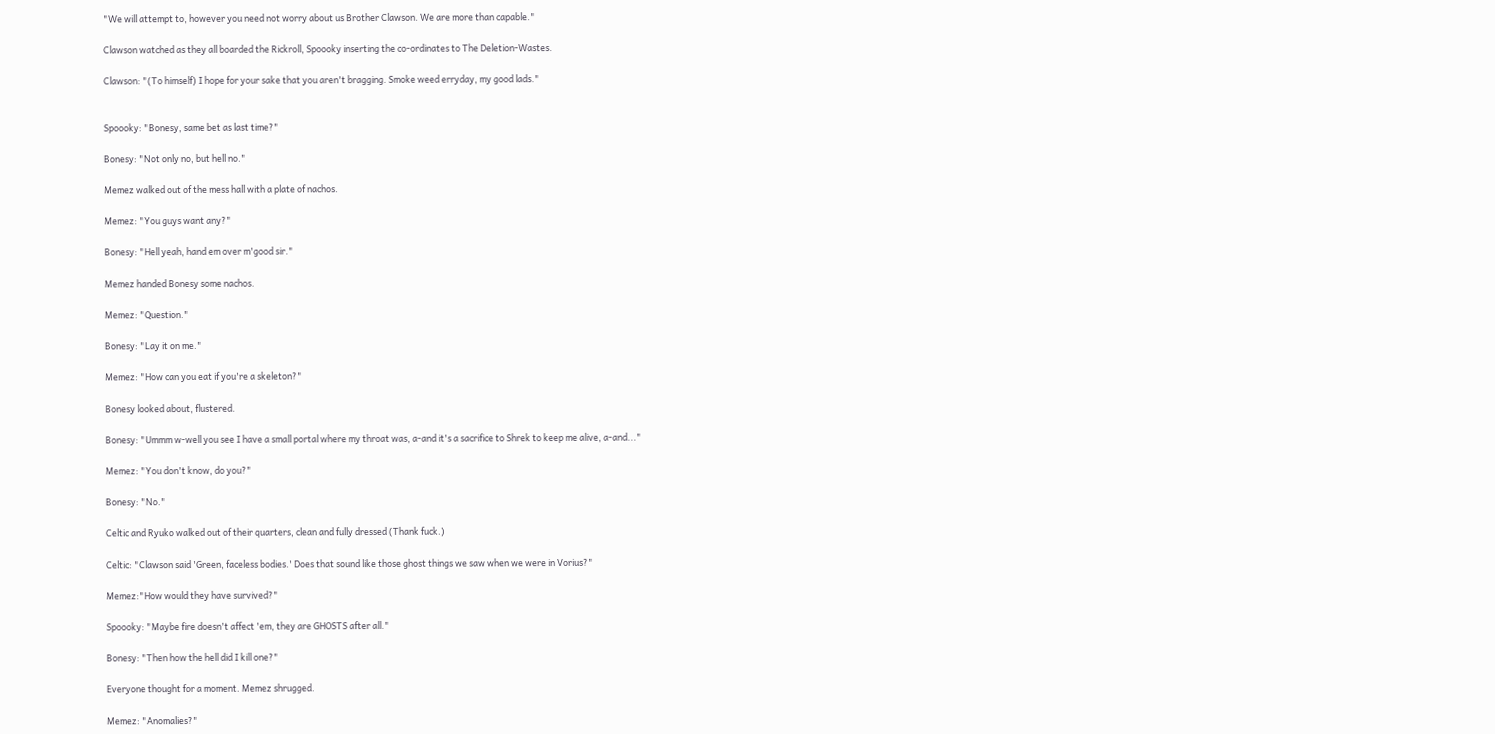"We will attempt to, however you need not worry about us Brother Clawson. We are more than capable."

Clawson watched as they all boarded the Rickroll, Spoooky inserting the co-ordinates to The Deletion-Wastes.

Clawson: "(To himself) I hope for your sake that you aren't bragging. Smoke weed erryday, my good lads."


Spoooky: "Bonesy, same bet as last time?"

Bonesy: "Not only no, but hell no."

Memez walked out of the mess hall with a plate of nachos.

Memez: "You guys want any?"

Bonesy: "Hell yeah, hand em over m'good sir."

Memez handed Bonesy some nachos.

Memez: "Question."

Bonesy: "Lay it on me."

Memez: "How can you eat if you're a skeleton?"

Bonesy looked about, flustered.

Bonesy: "Ummm w-well you see I have a small portal where my throat was, a-and it's a sacrifice to Shrek to keep me alive, a-and..."

Memez: "You don't know, do you?"

Bonesy: "No."

Celtic and Ryuko walked out of their quarters, clean and fully dressed (Thank fuck.)

Celtic: "Clawson said 'Green, faceless bodies.' Does that sound like those ghost things we saw when we were in Vorius?"

Memez:"How would they have survived?"

Spoooky: "Maybe fire doesn't affect 'em, they are GHOSTS after all."

Bonesy: "Then how the hell did I kill one?"

Everyone thought for a moment. Memez shrugged.

Memez: "Anomalies?"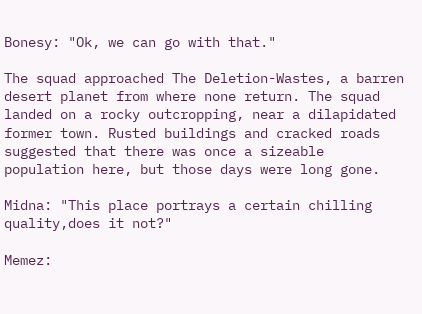Bonesy: "Ok, we can go with that."

The squad approached The Deletion-Wastes, a barren desert planet from where none return. The squad landed on a rocky outcropping, near a dilapidated former town. Rusted buildings and cracked roads suggested that there was once a sizeable population here, but those days were long gone.

Midna: "This place portrays a certain chilling quality,does it not?"

Memez: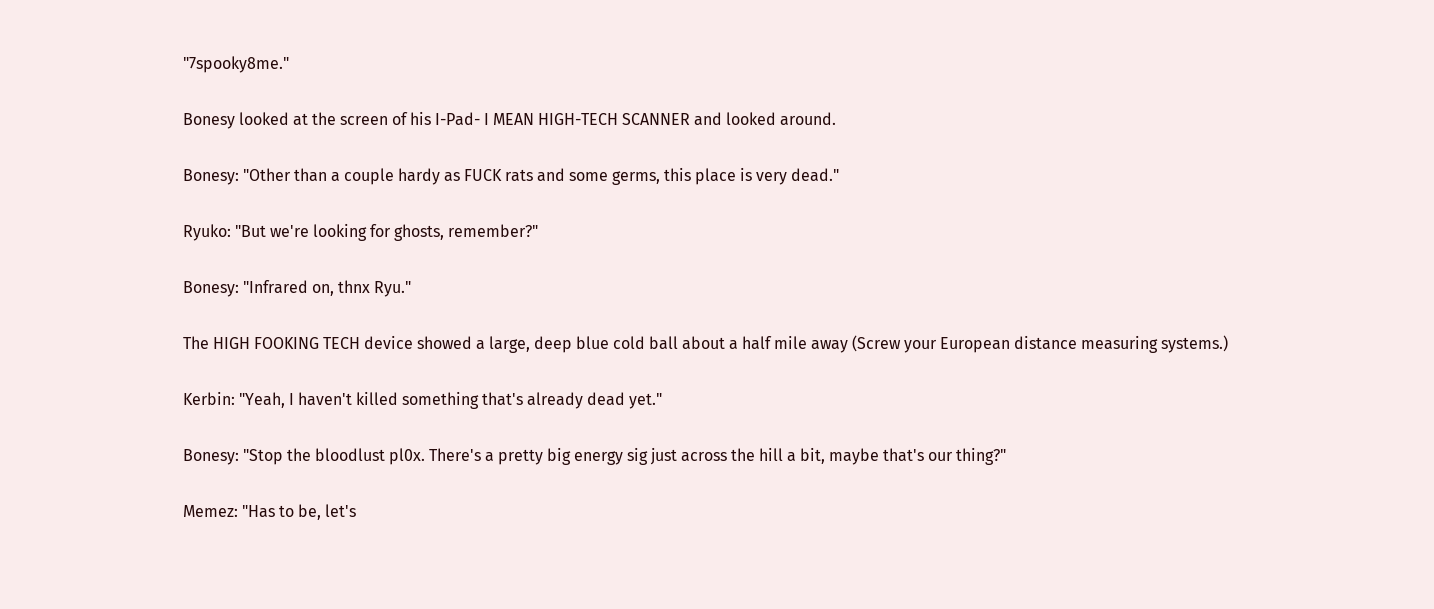"7spooky8me."

Bonesy looked at the screen of his I-Pad- I MEAN HIGH-TECH SCANNER and looked around.

Bonesy: "Other than a couple hardy as FUCK rats and some germs, this place is very dead."

Ryuko: "But we're looking for ghosts, remember?"

Bonesy: "Infrared on, thnx Ryu."

The HIGH FOOKING TECH device showed a large, deep blue cold ball about a half mile away (Screw your European distance measuring systems.)

Kerbin: "Yeah, I haven't killed something that's already dead yet."

Bonesy: "Stop the bloodlust pl0x. There's a pretty big energy sig just across the hill a bit, maybe that's our thing?"

Memez: "Has to be, let's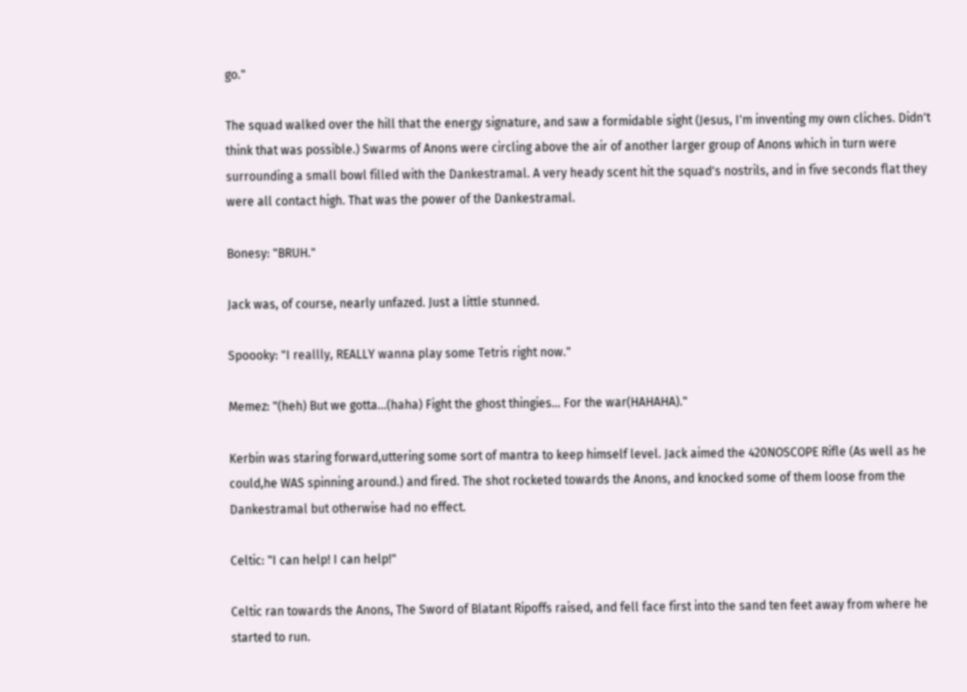go."

The squad walked over the hill that the energy signature, and saw a formidable sight (Jesus, I'm inventing my own cliches. Didn't think that was possible.) Swarms of Anons were circling above the air of another larger group of Anons which in turn were surrounding a small bowl filled with the Dankestramal. A very heady scent hit the squad's nostrils, and in five seconds flat they were all contact high. That was the power of the Dankestramal.

Bonesy: "BRUH."

Jack was, of course, nearly unfazed. Just a little stunned.

Spoooky: "I reallly, REALLY wanna play some Tetris right now."

Memez: "(heh) But we gotta...(haha) Fight the ghost thingies... For the war(HAHAHA)."

Kerbin was staring forward,uttering some sort of mantra to keep himself level. Jack aimed the 420NOSCOPE Rifle (As well as he could,he WAS spinning around.) and fired. The shot rocketed towards the Anons, and knocked some of them loose from the Dankestramal but otherwise had no effect.

Celtic: "I can help! I can help!"

Celtic ran towards the Anons, The Sword of Blatant Ripoffs raised, and fell face first into the sand ten feet away from where he started to run.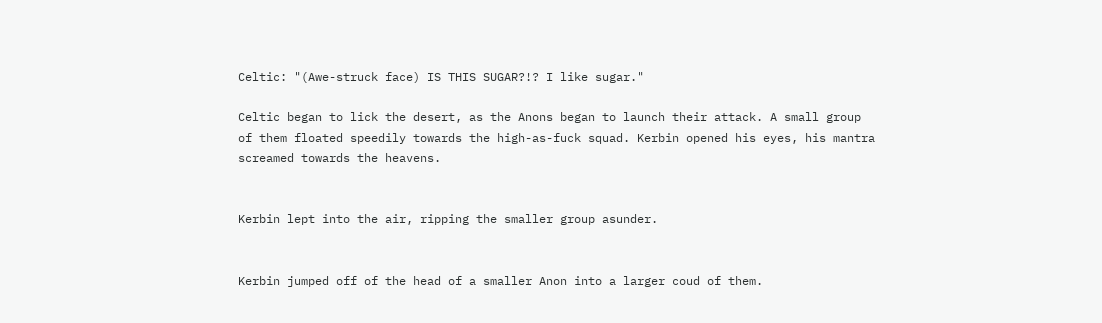Celtic: "(Awe-struck face) IS THIS SUGAR?!? I like sugar."

Celtic began to lick the desert, as the Anons began to launch their attack. A small group of them floated speedily towards the high-as-fuck squad. Kerbin opened his eyes, his mantra screamed towards the heavens.


Kerbin lept into the air, ripping the smaller group asunder.


Kerbin jumped off of the head of a smaller Anon into a larger coud of them.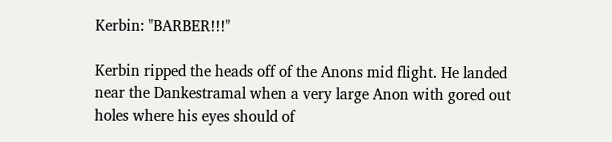Kerbin: "BARBER!!!"

Kerbin ripped the heads off of the Anons mid flight. He landed near the Dankestramal when a very large Anon with gored out holes where his eyes should of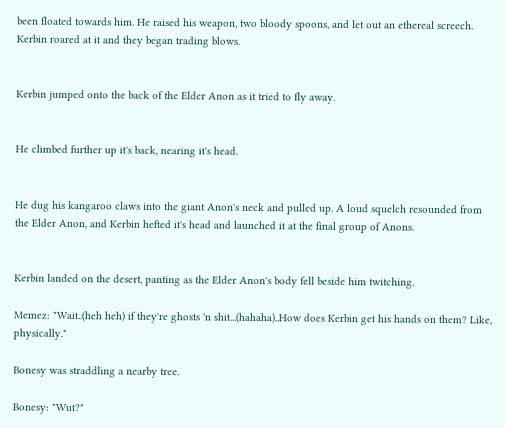been floated towards him. He raised his weapon, two bloody spoons, and let out an ethereal screech. Kerbin roared at it and they began trading blows.


Kerbin jumped onto the back of the Elder Anon as it tried to fly away.


He climbed further up it's back, nearing it's head.


He dug his kangaroo claws into the giant Anon's neck and pulled up. A loud squelch resounded from the Elder Anon, and Kerbin hefted it's head and launched it at the final group of Anons.


Kerbin landed on the desert, panting as the Elder Anon's body fell beside him twitching.

Memez: "Wait..(heh heh) if they're ghosts 'n shit...(hahaha)..How does Kerbin get his hands on them? Like, physically."

Bonesy was straddling a nearby tree.

Bonesy: "Wut?"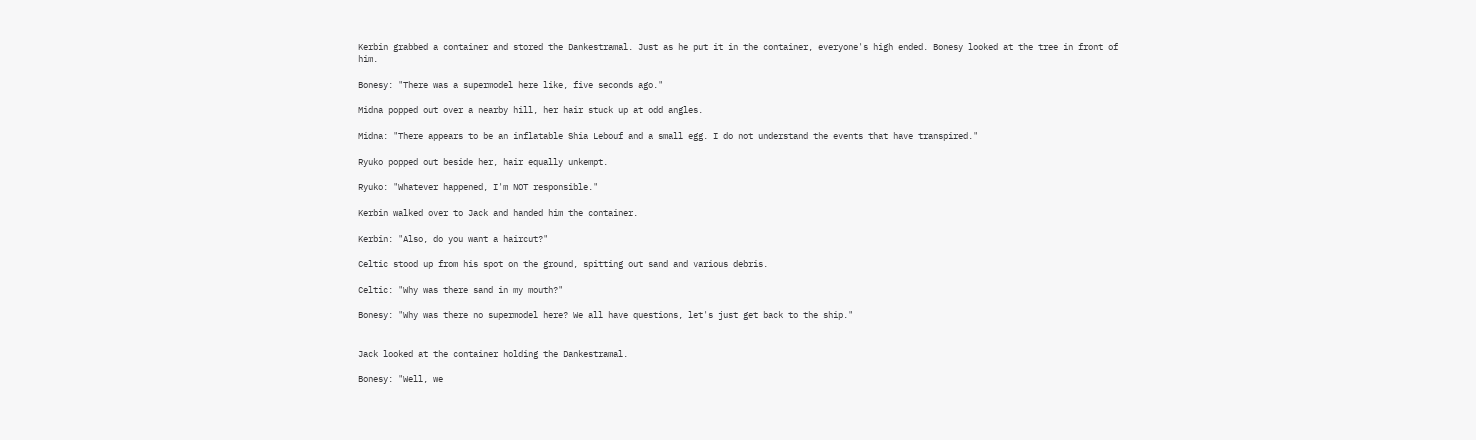Kerbin grabbed a container and stored the Dankestramal. Just as he put it in the container, everyone's high ended. Bonesy looked at the tree in front of him.

Bonesy: "There was a supermodel here like, five seconds ago."

Midna popped out over a nearby hill, her hair stuck up at odd angles.

Midna: "There appears to be an inflatable Shia Lebouf and a small egg. I do not understand the events that have transpired."

Ryuko popped out beside her, hair equally unkempt.

Ryuko: "Whatever happened, I'm NOT responsible."

Kerbin walked over to Jack and handed him the container.

Kerbin: "Also, do you want a haircut?"

Celtic stood up from his spot on the ground, spitting out sand and various debris.

Celtic: "Why was there sand in my mouth?"

Bonesy: "Why was there no supermodel here? We all have questions, let's just get back to the ship."


Jack looked at the container holding the Dankestramal.

Bonesy: "Well, we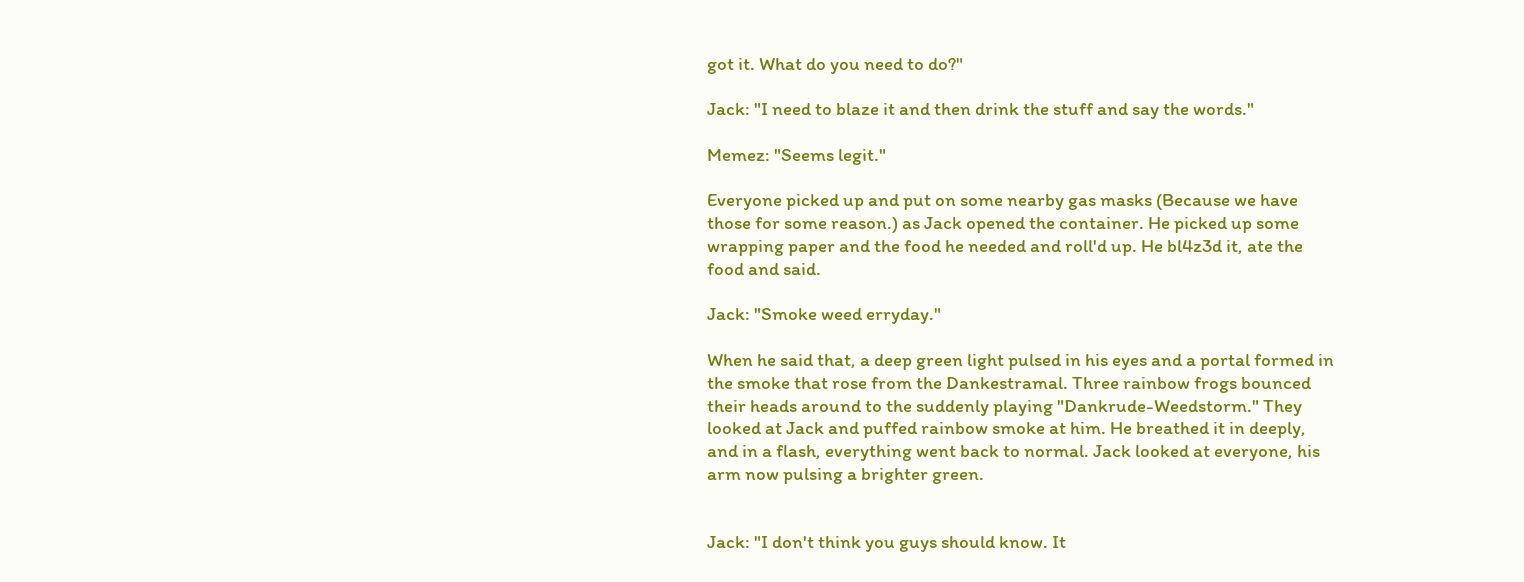got it. What do you need to do?"

Jack: "I need to blaze it and then drink the stuff and say the words."

Memez: "Seems legit."

Everyone picked up and put on some nearby gas masks (Because we have those for some reason.) as Jack opened the container. He picked up some wrapping paper and the food he needed and roll'd up. He bl4z3d it, ate the food and said.

Jack: "Smoke weed erryday."

When he said that, a deep green light pulsed in his eyes and a portal formed in the smoke that rose from the Dankestramal. Three rainbow frogs bounced their heads around to the suddenly playing "Dankrude-Weedstorm." They looked at Jack and puffed rainbow smoke at him. He breathed it in deeply, and in a flash, everything went back to normal. Jack looked at everyone, his arm now pulsing a brighter green.


Jack: "I don't think you guys should know. It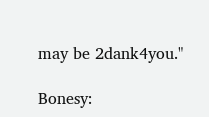may be 2dank4you."

Bonesy: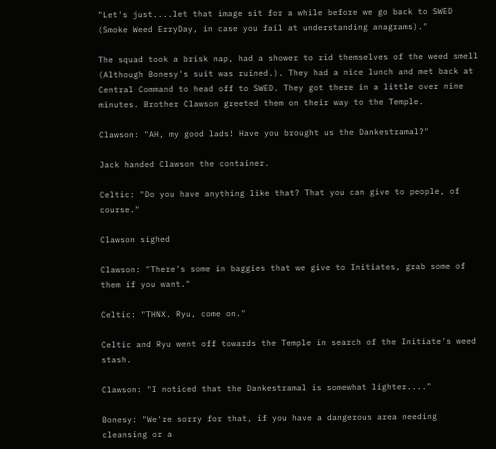"Let's just....let that image sit for a while before we go back to SWED (Smoke Weed ErryDay, in case you fail at understanding anagrams)."

The squad took a brisk nap, had a shower to rid themselves of the weed smell (Although Bonesy's suit was ruined.). They had a nice lunch and met back at Central Command to head off to SWED. They got there in a little over nine minutes. Brother Clawson greeted them on their way to the Temple.

Clawson: "AH, my good lads! Have you brought us the Dankestramal?"

Jack handed Clawson the container.

Celtic: "Do you have anything like that? That you can give to people, of course."

Clawson sighed

Clawson: "There's some in baggies that we give to Initiates, grab some of them if you want."

Celtic: "THNX. Ryu, come on."

Celtic and Ryu went off towards the Temple in search of the Initiate's weed stash.

Clawson: "I noticed that the Dankestramal is somewhat lighter...."

Bonesy: "We're sorry for that, if you have a dangerous area needing cleansing or a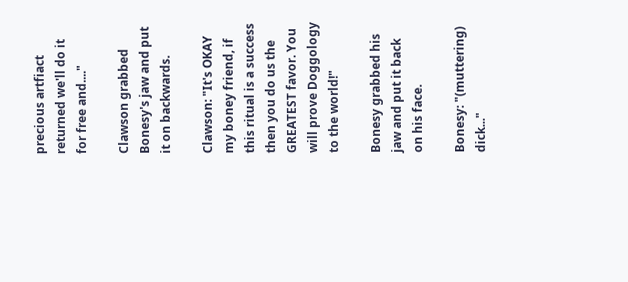precious artfiact returned we'll do it for free and...."

Clawson grabbed Bonesy's jaw and put it on backwards.

Clawson: "It's OKAY my boney friend, if this ritual is a success then you do us the GREATEST favor. You will prove Doggology to the world!"

Bonesy grabbed his jaw and put it back on his face.

Bonesy: "(muttering) dick..."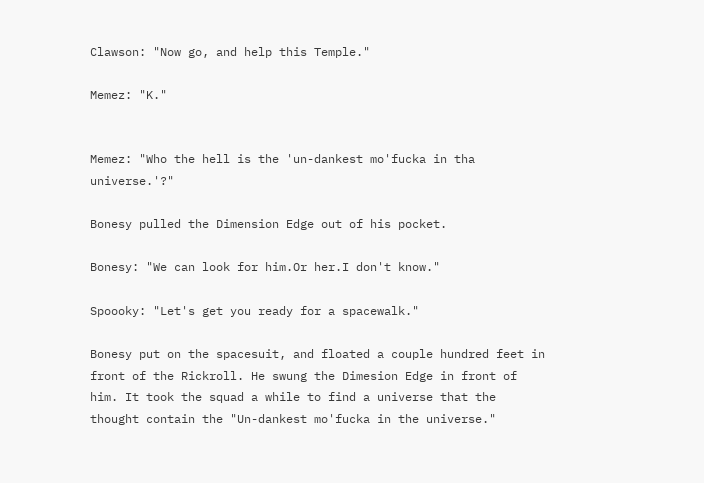Clawson: "Now go, and help this Temple."

Memez: "K."


Memez: "Who the hell is the 'un-dankest mo'fucka in tha universe.'?"

Bonesy pulled the Dimension Edge out of his pocket.

Bonesy: "We can look for him.Or her.I don't know."

Spoooky: "Let's get you ready for a spacewalk."

Bonesy put on the spacesuit, and floated a couple hundred feet in front of the Rickroll. He swung the Dimesion Edge in front of him. It took the squad a while to find a universe that the thought contain the "Un-dankest mo'fucka in the universe."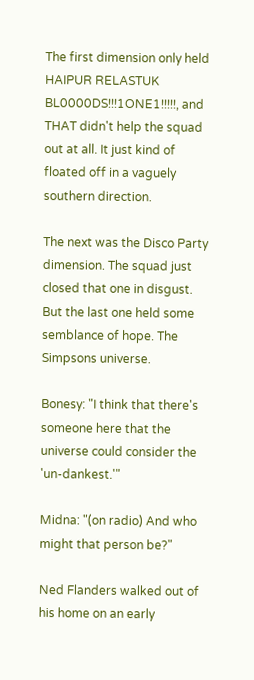The first dimension only held HAIPUR RELASTUK BL0000DS!!!1ONE1!!!!!, and THAT didn't help the squad out at all. It just kind of floated off in a vaguely southern direction.

The next was the Disco Party dimension. The squad just closed that one in disgust. But the last one held some semblance of hope. The Simpsons universe.

Bonesy: "I think that there's someone here that the universe could consider the 'un-dankest.'"

Midna: "(on radio) And who might that person be?"

Ned Flanders walked out of his home on an early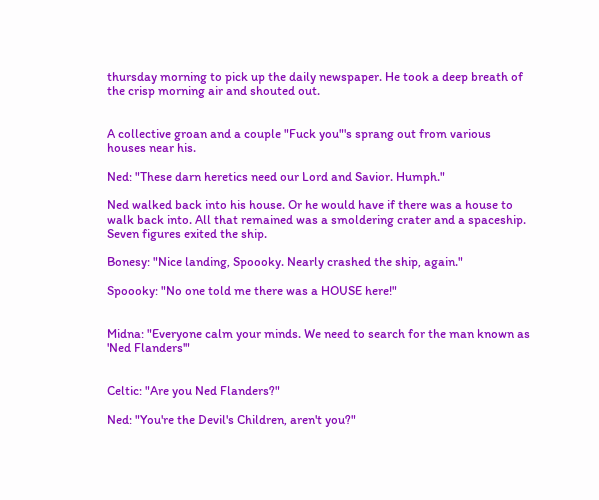thursday morning to pick up the daily newspaper. He took a deep breath of the crisp morning air and shouted out.


A collective groan and a couple "Fuck you"'s sprang out from various houses near his.

Ned: "These darn heretics need our Lord and Savior. Humph."

Ned walked back into his house. Or he would have if there was a house to walk back into. All that remained was a smoldering crater and a spaceship. Seven figures exited the ship.

Bonesy: "Nice landing, Spoooky. Nearly crashed the ship, again."

Spoooky: "No one told me there was a HOUSE here!"


Midna: "Everyone calm your minds. We need to search for the man known as 'Ned Flanders'"


Celtic: "Are you Ned Flanders?"

Ned: "You're the Devil's Children, aren't you?"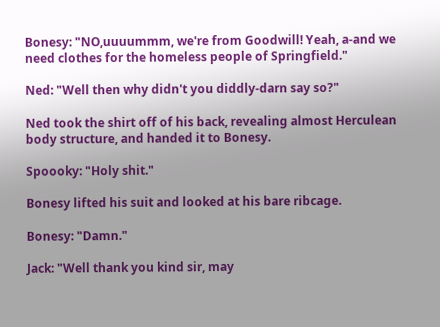Bonesy: "NO,uuuummm, we're from Goodwill! Yeah, a-and we need clothes for the homeless people of Springfield."

Ned: "Well then why didn't you diddly-darn say so?"

Ned took the shirt off of his back, revealing almost Herculean body structure, and handed it to Bonesy.

Spoooky: "Holy shit."

Bonesy lifted his suit and looked at his bare ribcage.

Bonesy: "Damn."

Jack: "Well thank you kind sir, may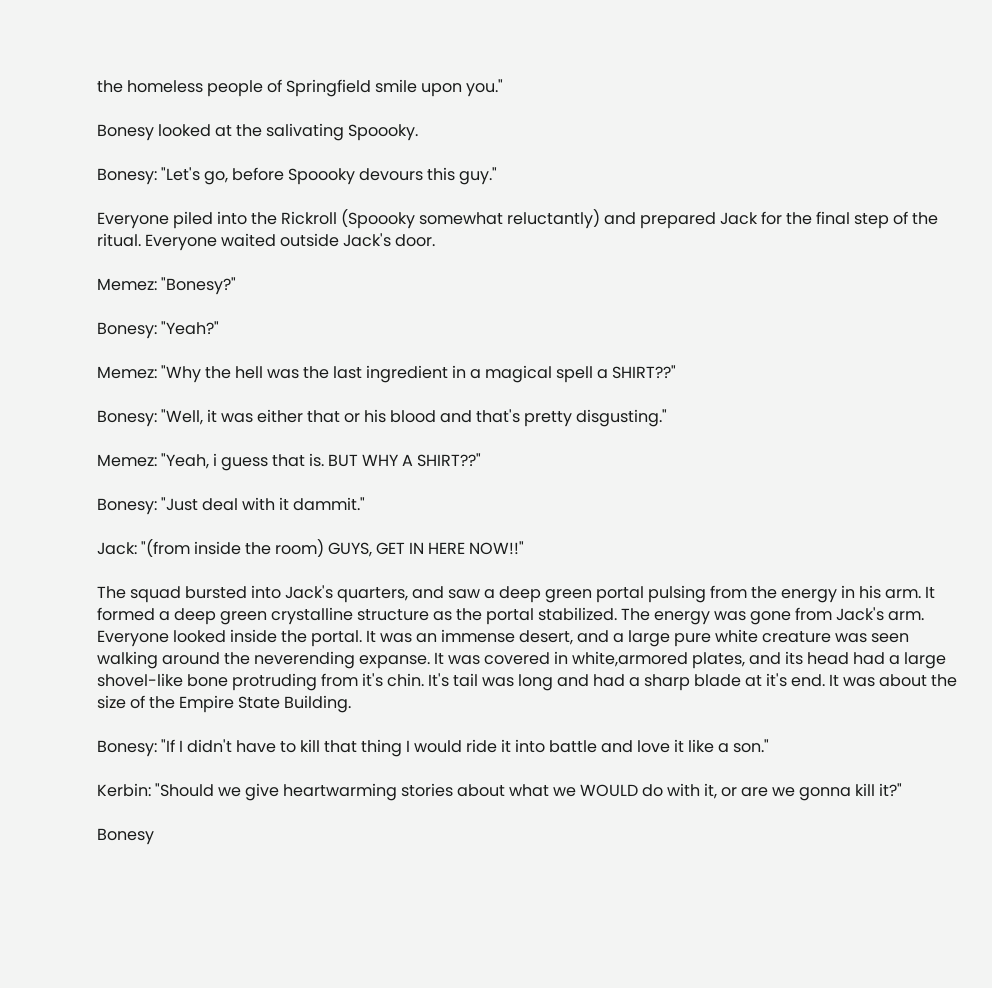the homeless people of Springfield smile upon you."

Bonesy looked at the salivating Spoooky.

Bonesy: "Let's go, before Spoooky devours this guy."

Everyone piled into the Rickroll (Spoooky somewhat reluctantly) and prepared Jack for the final step of the ritual. Everyone waited outside Jack's door.

Memez: "Bonesy?"

Bonesy: "Yeah?"

Memez: "Why the hell was the last ingredient in a magical spell a SHIRT??"

Bonesy: "Well, it was either that or his blood and that's pretty disgusting."

Memez: "Yeah, i guess that is. BUT WHY A SHIRT??"

Bonesy: "Just deal with it dammit."

Jack: "(from inside the room) GUYS, GET IN HERE NOW!!"

The squad bursted into Jack's quarters, and saw a deep green portal pulsing from the energy in his arm. It formed a deep green crystalline structure as the portal stabilized. The energy was gone from Jack's arm. Everyone looked inside the portal. It was an immense desert, and a large pure white creature was seen walking around the neverending expanse. It was covered in white,armored plates, and its head had a large shovel-like bone protruding from it's chin. It's tail was long and had a sharp blade at it's end. It was about the size of the Empire State Building.

Bonesy: "If I didn't have to kill that thing I would ride it into battle and love it like a son."

Kerbin: "Should we give heartwarming stories about what we WOULD do with it, or are we gonna kill it?"

Bonesy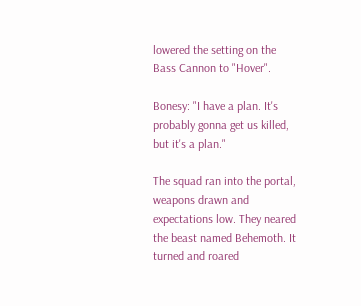lowered the setting on the Bass Cannon to "Hover".

Bonesy: "I have a plan. It's probably gonna get us killed, but it's a plan."

The squad ran into the portal, weapons drawn and expectations low. They neared the beast named Behemoth. It turned and roared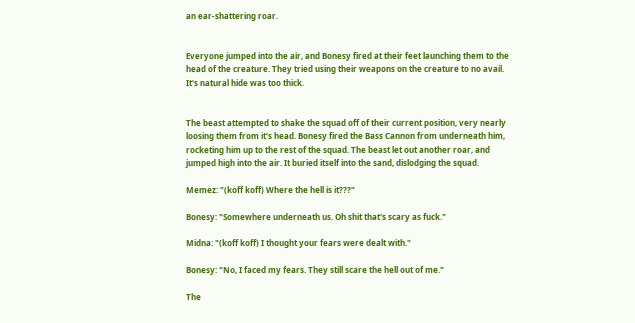an ear-shattering roar.


Everyone jumped into the air, and Bonesy fired at their feet launching them to the head of the creature. They tried using their weapons on the creature to no avail. It's natural hide was too thick.


The beast attempted to shake the squad off of their current position, very nearly loosing them from it's head. Bonesy fired the Bass Cannon from underneath him, rocketing him up to the rest of the squad. The beast let out another roar, and jumped high into the air. It buried itself into the sand, dislodging the squad.

Memez: "(koff koff) Where the hell is it???"

Bonesy: "Somewhere underneath us. Oh shit that's scary as fuck."

Midna: "(koff koff) I thought your fears were dealt with."

Bonesy: "No, I faced my fears. They still scare the hell out of me."

The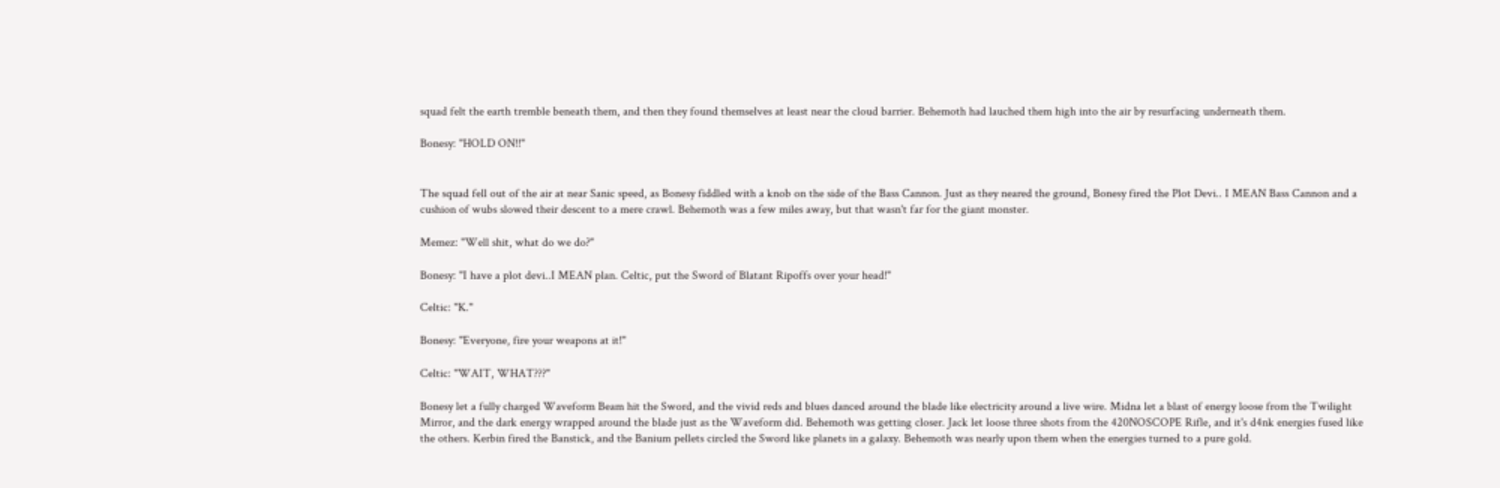squad felt the earth tremble beneath them, and then they found themselves at least near the cloud barrier. Behemoth had lauched them high into the air by resurfacing underneath them.

Bonesy: "HOLD ON!!"


The squad fell out of the air at near Sanic speed, as Bonesy fiddled with a knob on the side of the Bass Cannon. Just as they neared the ground, Bonesy fired the Plot Devi.. I MEAN Bass Cannon and a cushion of wubs slowed their descent to a mere crawl. Behemoth was a few miles away, but that wasn't far for the giant monster.

Memez: "Well shit, what do we do?"

Bonesy: "I have a plot devi..I MEAN plan. Celtic, put the Sword of Blatant Ripoffs over your head!"

Celtic: "K."

Bonesy: "Everyone, fire your weapons at it!"

Celtic: "WAIT, WHAT???"

Bonesy let a fully charged Waveform Beam hit the Sword, and the vivid reds and blues danced around the blade like electricity around a live wire. Midna let a blast of energy loose from the Twilight Mirror, and the dark energy wrapped around the blade just as the Waveform did. Behemoth was getting closer. Jack let loose three shots from the 420NOSCOPE Rifle, and it's d4nk energies fused like the others. Kerbin fired the Banstick, and the Banium pellets circled the Sword like planets in a galaxy. Behemoth was nearly upon them when the energies turned to a pure gold.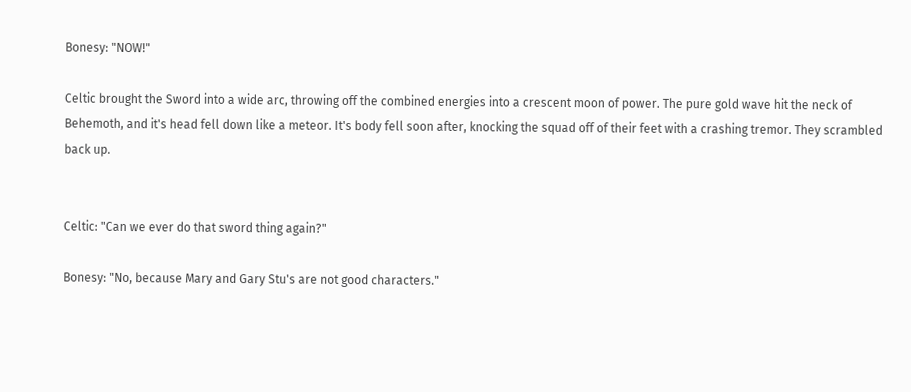Bonesy: "NOW!"

Celtic brought the Sword into a wide arc, throwing off the combined energies into a crescent moon of power. The pure gold wave hit the neck of Behemoth, and it's head fell down like a meteor. It's body fell soon after, knocking the squad off of their feet with a crashing tremor. They scrambled back up.


Celtic: "Can we ever do that sword thing again?"

Bonesy: "No, because Mary and Gary Stu's are not good characters."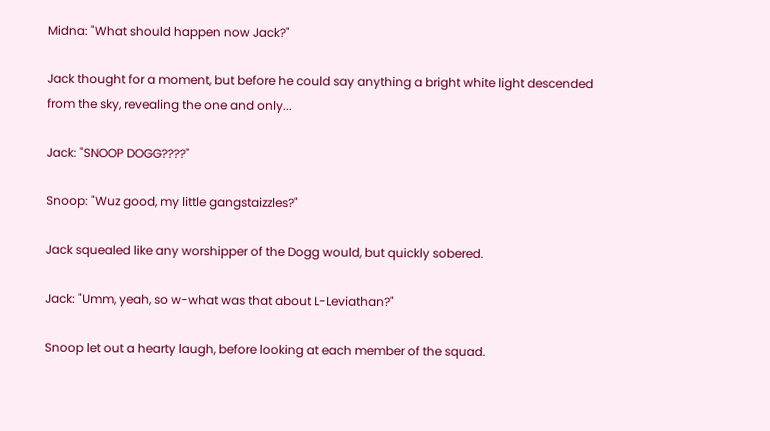Midna: "What should happen now Jack?"

Jack thought for a moment, but before he could say anything a bright white light descended from the sky, revealing the one and only...

Jack: "SNOOP DOGG????"

Snoop: "Wuz good, my little gangstaizzles?"

Jack squealed like any worshipper of the Dogg would, but quickly sobered.

Jack: "Umm, yeah, so w-what was that about L-Leviathan?"

Snoop let out a hearty laugh, before looking at each member of the squad.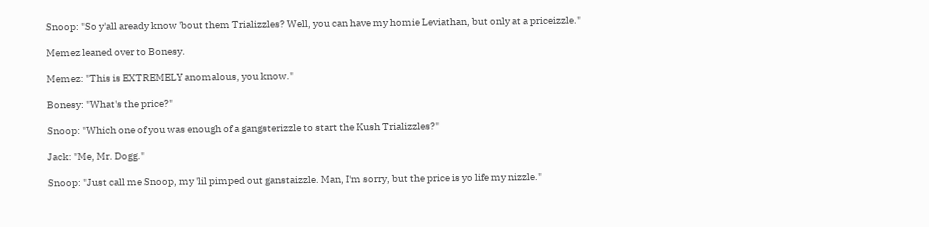Snoop: "So y'all aready know 'bout them Trializzles? Well, you can have my homie Leviathan, but only at a priceizzle."

Memez leaned over to Bonesy.

Memez: "This is EXTREMELY anomalous, you know."

Bonesy: "What's the price?"

Snoop: "Which one of you was enough of a gangsterizzle to start the Kush Trializzles?"

Jack: "Me, Mr. Dogg."

Snoop: "Just call me Snoop, my 'lil pimped out ganstaizzle. Man, I'm sorry, but the price is yo life my nizzle."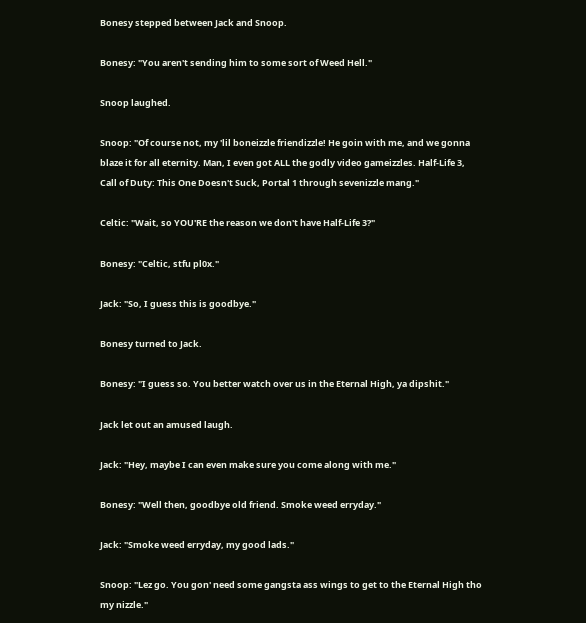Bonesy stepped between Jack and Snoop.

Bonesy: "You aren't sending him to some sort of Weed Hell."

Snoop laughed.

Snoop: "Of course not, my 'lil boneizzle friendizzle! He goin with me, and we gonna blaze it for all eternity. Man, I even got ALL the godly video gameizzles. Half-Life 3, Call of Duty: This One Doesn't Suck, Portal 1 through sevenizzle mang."

Celtic: "Wait, so YOU'RE the reason we don't have Half-Life 3?"

Bonesy: "Celtic, stfu pl0x."

Jack: "So, I guess this is goodbye."

Bonesy turned to Jack.

Bonesy: "I guess so. You better watch over us in the Eternal High, ya dipshit."

Jack let out an amused laugh.

Jack: "Hey, maybe I can even make sure you come along with me."

Bonesy: "Well then, goodbye old friend. Smoke weed erryday."

Jack: "Smoke weed erryday, my good lads."

Snoop: "Lez go. You gon' need some gangsta ass wings to get to the Eternal High tho my nizzle."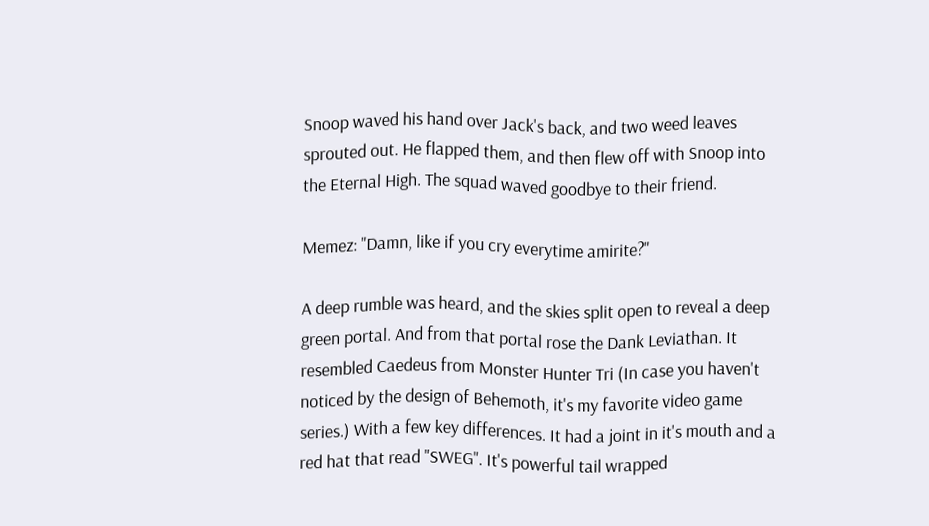Snoop waved his hand over Jack's back, and two weed leaves sprouted out. He flapped them, and then flew off with Snoop into the Eternal High. The squad waved goodbye to their friend.

Memez: "Damn, like if you cry everytime amirite?"

A deep rumble was heard, and the skies split open to reveal a deep green portal. And from that portal rose the Dank Leviathan. It resembled Caedeus from Monster Hunter Tri (In case you haven't noticed by the design of Behemoth, it's my favorite video game series.) With a few key differences. It had a joint in it's mouth and a red hat that read "SWEG". It's powerful tail wrapped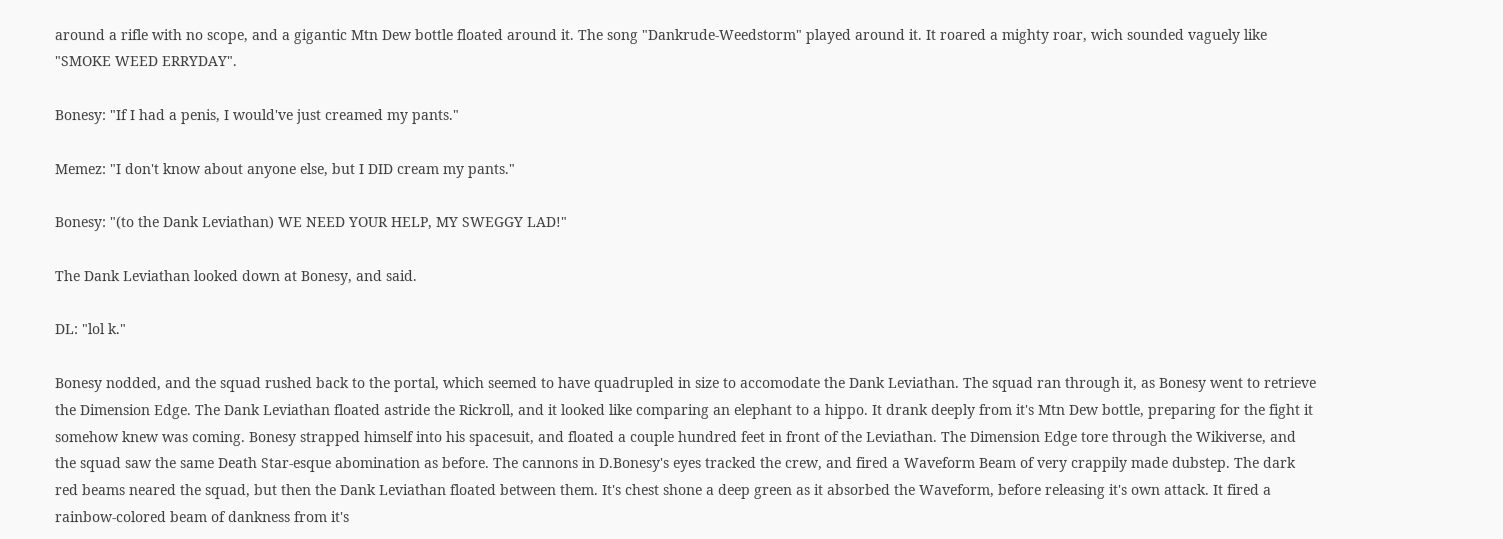around a rifle with no scope, and a gigantic Mtn Dew bottle floated around it. The song "Dankrude-Weedstorm" played around it. It roared a mighty roar, wich sounded vaguely like "SMOKE WEED ERRYDAY".

Bonesy: "If I had a penis, I would've just creamed my pants."

Memez: "I don't know about anyone else, but I DID cream my pants."

Bonesy: "(to the Dank Leviathan) WE NEED YOUR HELP, MY SWEGGY LAD!"

The Dank Leviathan looked down at Bonesy, and said.

DL: "lol k."

Bonesy nodded, and the squad rushed back to the portal, which seemed to have quadrupled in size to accomodate the Dank Leviathan. The squad ran through it, as Bonesy went to retrieve the Dimension Edge. The Dank Leviathan floated astride the Rickroll, and it looked like comparing an elephant to a hippo. It drank deeply from it's Mtn Dew bottle, preparing for the fight it somehow knew was coming. Bonesy strapped himself into his spacesuit, and floated a couple hundred feet in front of the Leviathan. The Dimension Edge tore through the Wikiverse, and the squad saw the same Death Star-esque abomination as before. The cannons in D.Bonesy's eyes tracked the crew, and fired a Waveform Beam of very crappily made dubstep. The dark red beams neared the squad, but then the Dank Leviathan floated between them. It's chest shone a deep green as it absorbed the Waveform, before releasing it's own attack. It fired a rainbow-colored beam of dankness from it's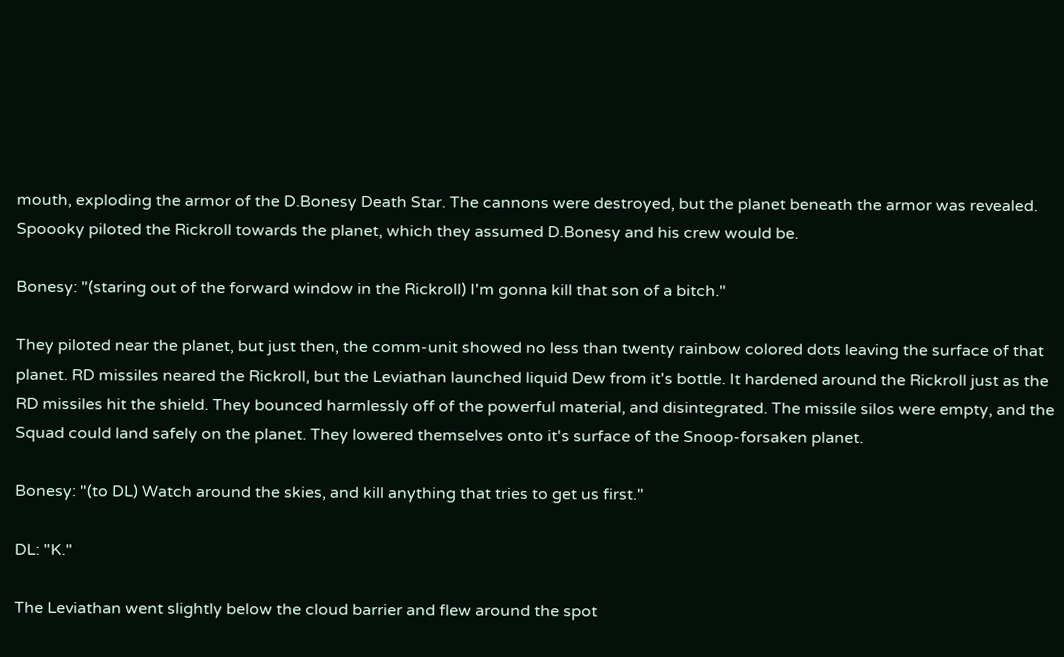mouth, exploding the armor of the D.Bonesy Death Star. The cannons were destroyed, but the planet beneath the armor was revealed. Spoooky piloted the Rickroll towards the planet, which they assumed D.Bonesy and his crew would be.

Bonesy: "(staring out of the forward window in the Rickroll) I'm gonna kill that son of a bitch."

They piloted near the planet, but just then, the comm-unit showed no less than twenty rainbow colored dots leaving the surface of that planet. RD missiles neared the Rickroll, but the Leviathan launched liquid Dew from it's bottle. It hardened around the Rickroll just as the RD missiles hit the shield. They bounced harmlessly off of the powerful material, and disintegrated. The missile silos were empty, and the Squad could land safely on the planet. They lowered themselves onto it's surface of the Snoop-forsaken planet.

Bonesy: "(to DL) Watch around the skies, and kill anything that tries to get us first."

DL: "K."

The Leviathan went slightly below the cloud barrier and flew around the spot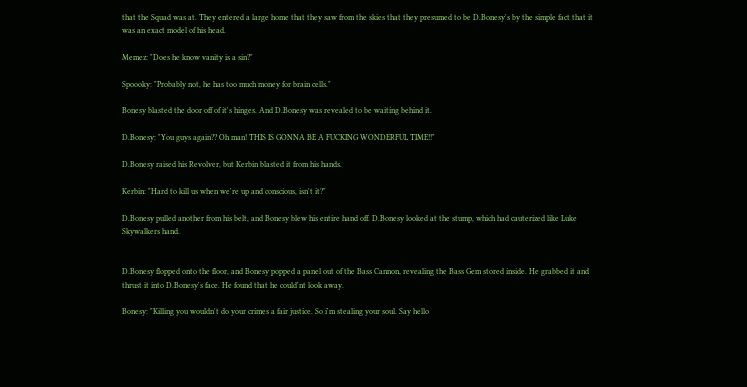that the Squad was at. They entered a large home that they saw from the skies that they presumed to be D.Bonesy's by the simple fact that it was an exact model of his head.

Memez: "Does he know vanity is a sin?"

Spoooky: "Probably not, he has too much money for brain cells."

Bonesy blasted the door off of it's hinges. And D.Bonesy was revealed to be waiting behind it.

D.Bonesy: "You guys again?? Oh man! THIS IS GONNA BE A FUCKING WONDERFUL TIME!!"

D.Bonesy raised his Revolver, but Kerbin blasted it from his hands.

Kerbin: "Hard to kill us when we're up and conscious, isn't it?"

D.Bonesy pulled another from his belt, and Bonesy blew his entire hand off. D.Bonesy looked at the stump, which had cauterized like Luke Skywalkers hand.


D.Bonesy flopped onto the floor, and Bonesy popped a panel out of the Bass Cannon, revealing the Bass Gem stored inside. He grabbed it and thrust it into D.Bonesy's face. He found that he could'nt look away.

Bonesy: "Killing you wouldn't do your crimes a fair justice. So i'm stealing your soul. Say hello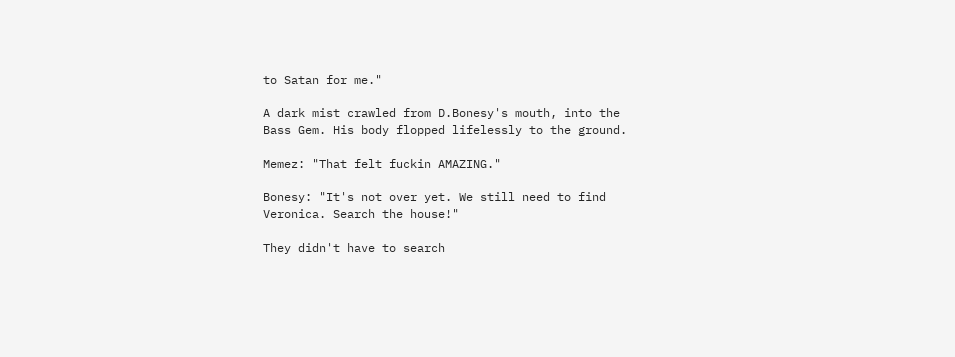to Satan for me."

A dark mist crawled from D.Bonesy's mouth, into the Bass Gem. His body flopped lifelessly to the ground.

Memez: "That felt fuckin AMAZING."

Bonesy: "It's not over yet. We still need to find Veronica. Search the house!"

They didn't have to search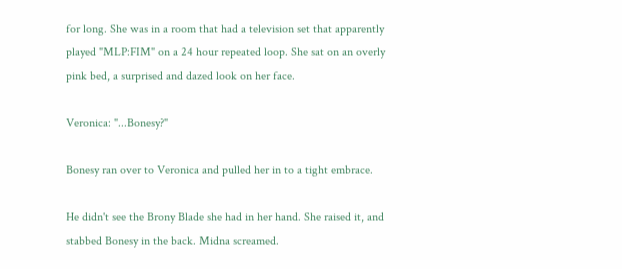for long. She was in a room that had a television set that apparently played "MLP:FIM" on a 24 hour repeated loop. She sat on an overly pink bed, a surprised and dazed look on her face.

Veronica: "...Bonesy?"

Bonesy ran over to Veronica and pulled her in to a tight embrace.

He didn't see the Brony Blade she had in her hand. She raised it, and stabbed Bonesy in the back. Midna screamed.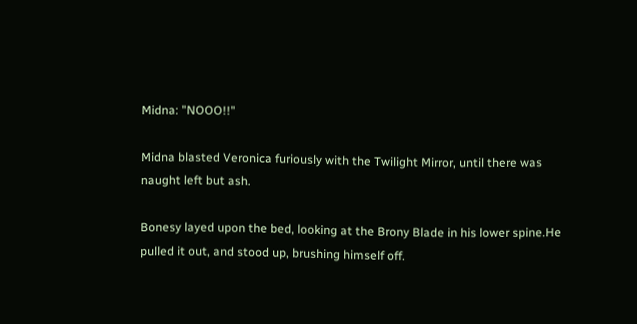Midna: "NOOO!!"

Midna blasted Veronica furiously with the Twilight Mirror, until there was naught left but ash.

Bonesy layed upon the bed, looking at the Brony Blade in his lower spine.He pulled it out, and stood up, brushing himself off.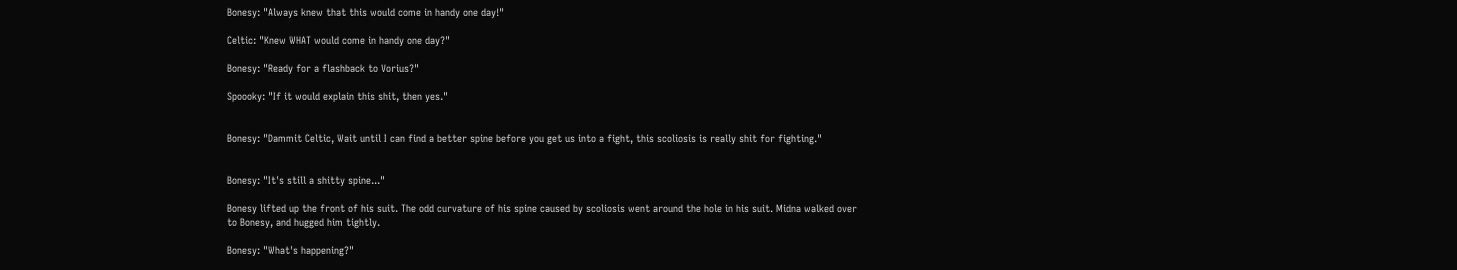Bonesy: "Always knew that this would come in handy one day!"

Celtic: "Knew WHAT would come in handy one day?"

Bonesy: "Ready for a flashback to Vorius?"

Spoooky: "If it would explain this shit, then yes."


Bonesy: "Dammit Celtic, Wait until I can find a better spine before you get us into a fight, this scoliosis is really shit for fighting."


Bonesy: "It's still a shitty spine..."

Bonesy lifted up the front of his suit. The odd curvature of his spine caused by scoliosis went around the hole in his suit. Midna walked over to Bonesy, and hugged him tightly.

Bonesy: "What's happening?"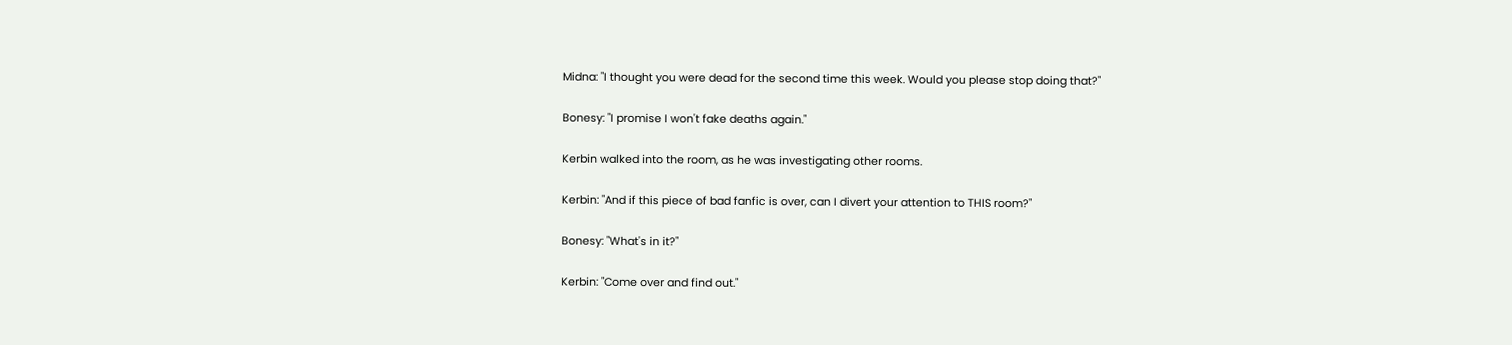Midna: "I thought you were dead for the second time this week. Would you please stop doing that?"

Bonesy: "I promise I won't fake deaths again."

Kerbin walked into the room, as he was investigating other rooms.

Kerbin: "And if this piece of bad fanfic is over, can I divert your attention to THIS room?"

Bonesy: "What's in it?"

Kerbin: "Come over and find out."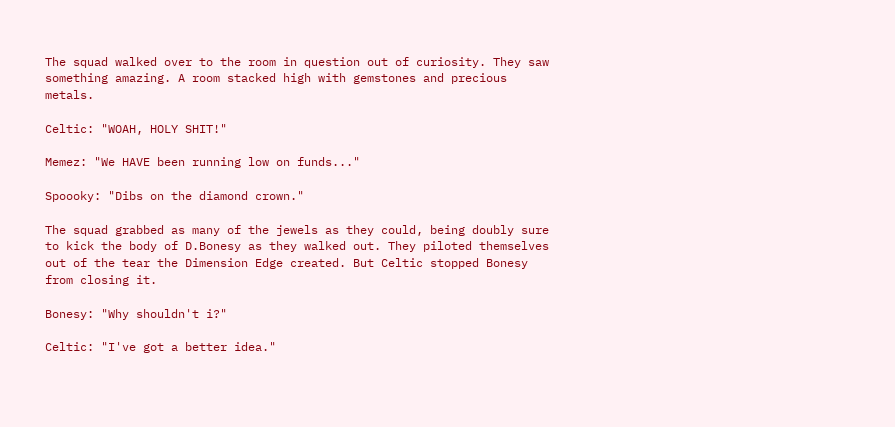The squad walked over to the room in question out of curiosity. They saw something amazing. A room stacked high with gemstones and precious metals.

Celtic: "WOAH, HOLY SHIT!"

Memez: "We HAVE been running low on funds..."

Spoooky: "Dibs on the diamond crown."

The squad grabbed as many of the jewels as they could, being doubly sure to kick the body of D.Bonesy as they walked out. They piloted themselves out of the tear the Dimension Edge created. But Celtic stopped Bonesy from closing it.

Bonesy: "Why shouldn't i?"

Celtic: "I've got a better idea."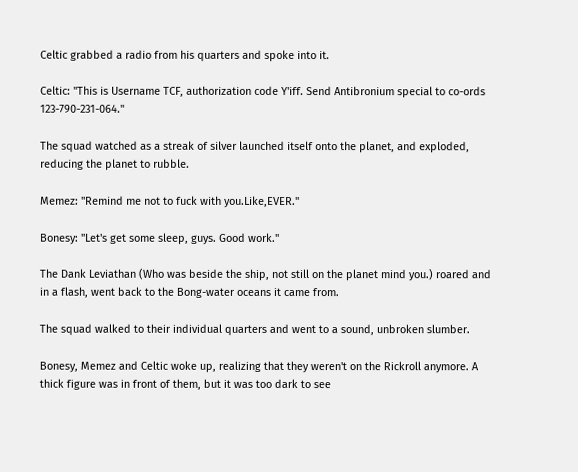Celtic grabbed a radio from his quarters and spoke into it.

Celtic: "This is Username TCF, authorization code Y'iff. Send Antibronium special to co-ords 123-790-231-064."

The squad watched as a streak of silver launched itself onto the planet, and exploded, reducing the planet to rubble.

Memez: "Remind me not to fuck with you.Like,EVER."

Bonesy: "Let's get some sleep, guys. Good work."

The Dank Leviathan (Who was beside the ship, not still on the planet mind you.) roared and in a flash, went back to the Bong-water oceans it came from.

The squad walked to their individual quarters and went to a sound, unbroken slumber.

Bonesy, Memez and Celtic woke up, realizing that they weren't on the Rickroll anymore. A thick figure was in front of them, but it was too dark to see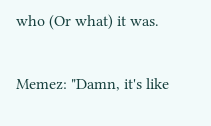who (Or what) it was.


Memez: "Damn, it's like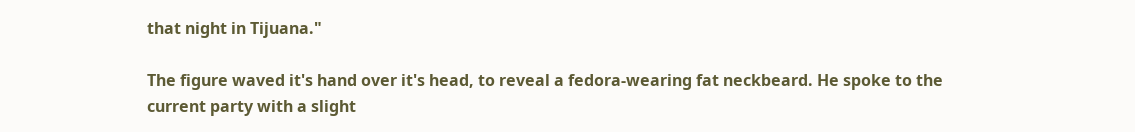that night in Tijuana."

The figure waved it's hand over it's head, to reveal a fedora-wearing fat neckbeard. He spoke to the current party with a slight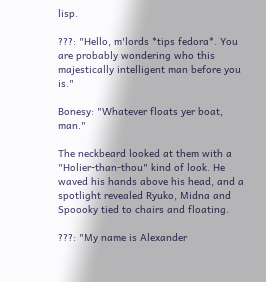lisp.

???: "Hello, m'lords *tips fedora*. You are probably wondering who this majestically intelligent man before you is."

Bonesy: "Whatever floats yer boat, man."

The neckbeard looked at them with a "Holier-than-thou" kind of look. He waved his hands above his head, and a spotlight revealed Ryuko, Midna and Spoooky tied to chairs and floating.

???: "My name is Alexander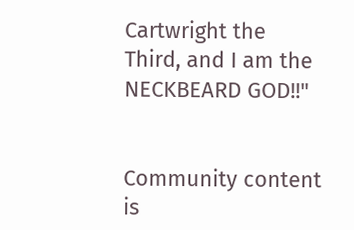Cartwright the Third, and I am the NECKBEARD GOD!!"


Community content is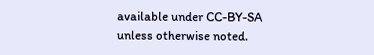available under CC-BY-SA unless otherwise noted.